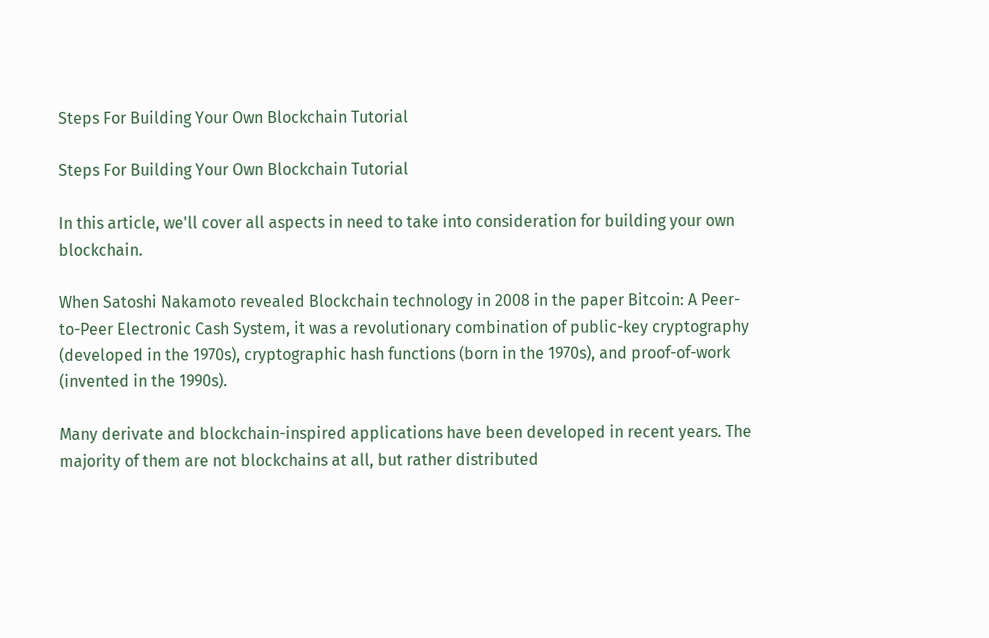Steps For Building Your Own Blockchain Tutorial

Steps For Building Your Own Blockchain Tutorial

In this article, we'll cover all aspects in need to take into consideration for building your own blockchain.

When Satoshi Nakamoto revealed Blockchain technology in 2008 in the paper Bitcoin: A Peer-to-Peer Electronic Cash System, it was a revolutionary combination of public-key cryptography (developed in the 1970s), cryptographic hash functions (born in the 1970s), and proof-of-work (invented in the 1990s).

Many derivate and blockchain-inspired applications have been developed in recent years. The majority of them are not blockchains at all, but rather distributed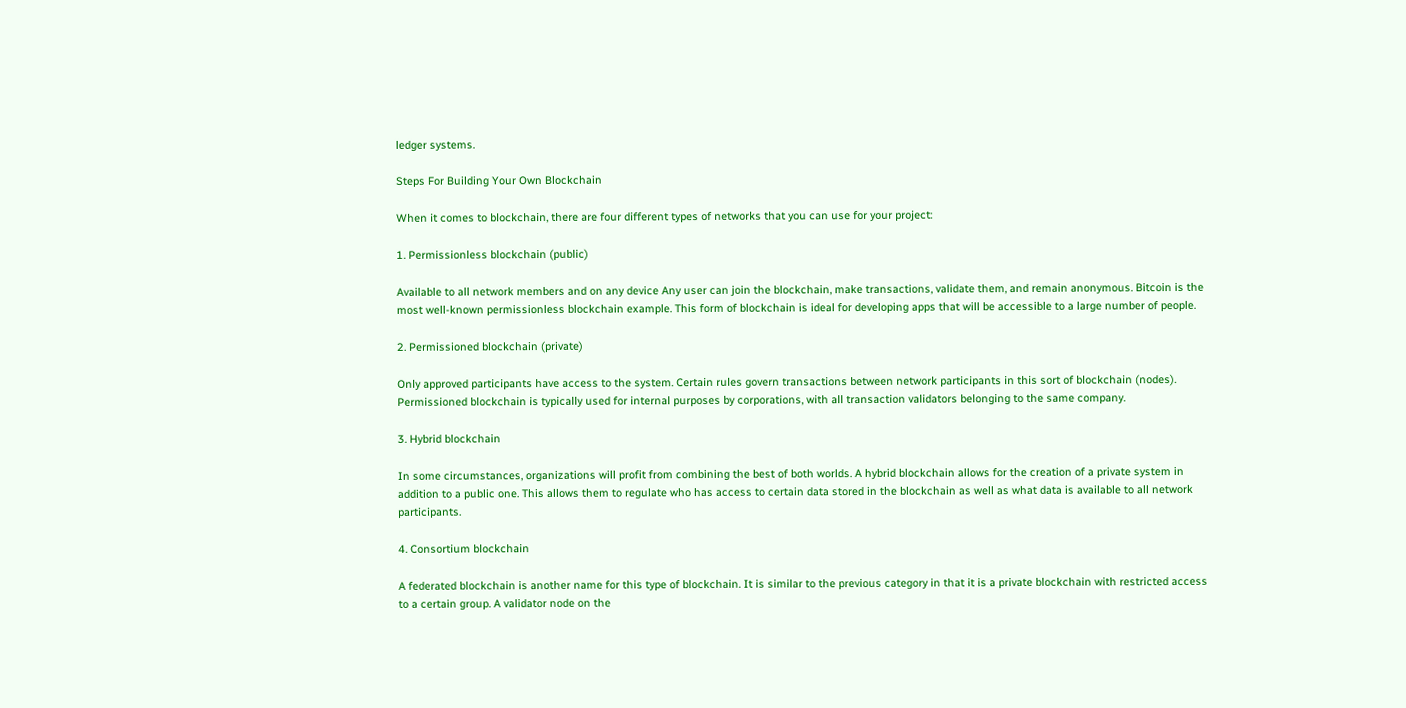ledger systems.

Steps For Building Your Own Blockchain

When it comes to blockchain, there are four different types of networks that you can use for your project:

1. Permissionless blockchain (public)

Available to all network members and on any device Any user can join the blockchain, make transactions, validate them, and remain anonymous. Bitcoin is the most well-known permissionless blockchain example. This form of blockchain is ideal for developing apps that will be accessible to a large number of people.

2. Permissioned blockchain (private)

Only approved participants have access to the system. Certain rules govern transactions between network participants in this sort of blockchain (nodes). Permissioned blockchain is typically used for internal purposes by corporations, with all transaction validators belonging to the same company.

3. Hybrid blockchain

In some circumstances, organizations will profit from combining the best of both worlds. A hybrid blockchain allows for the creation of a private system in addition to a public one. This allows them to regulate who has access to certain data stored in the blockchain as well as what data is available to all network participants.

4. Consortium blockchain

A federated blockchain is another name for this type of blockchain. It is similar to the previous category in that it is a private blockchain with restricted access to a certain group. A validator node on the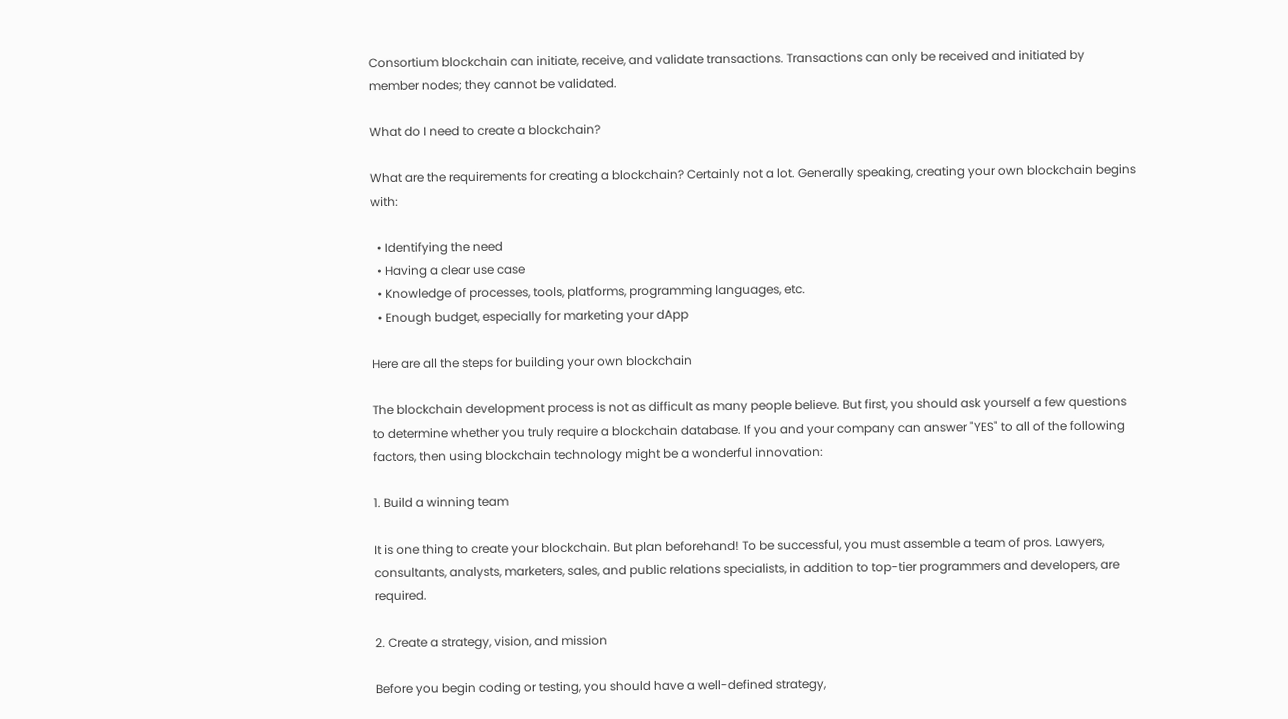Consortium blockchain can initiate, receive, and validate transactions. Transactions can only be received and initiated by member nodes; they cannot be validated.

What do I need to create a blockchain?

What are the requirements for creating a blockchain? Certainly not a lot. Generally speaking, creating your own blockchain begins with:

  • Identifying the need
  • Having a clear use case
  • Knowledge of processes, tools, platforms, programming languages, etc.
  • Enough budget, especially for marketing your dApp

Here are all the steps for building your own blockchain

The blockchain development process is not as difficult as many people believe. But first, you should ask yourself a few questions to determine whether you truly require a blockchain database. If you and your company can answer "YES" to all of the following factors, then using blockchain technology might be a wonderful innovation:

1. Build a winning team

It is one thing to create your blockchain. But plan beforehand! To be successful, you must assemble a team of pros. Lawyers, consultants, analysts, marketers, sales, and public relations specialists, in addition to top-tier programmers and developers, are required.

2. Create a strategy, vision, and mission

Before you begin coding or testing, you should have a well-defined strategy,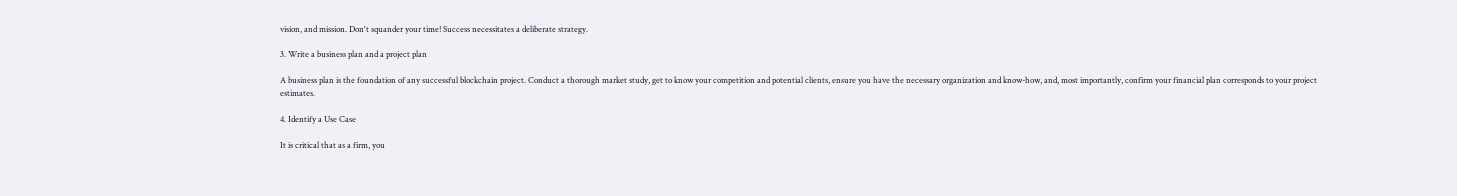vision, and mission. Don't squander your time! Success necessitates a deliberate strategy.

3. Write a business plan and a project plan

A business plan is the foundation of any successful blockchain project. Conduct a thorough market study, get to know your competition and potential clients, ensure you have the necessary organization and know-how, and, most importantly, confirm your financial plan corresponds to your project estimates.

4. Identify a Use Case

It is critical that as a firm, you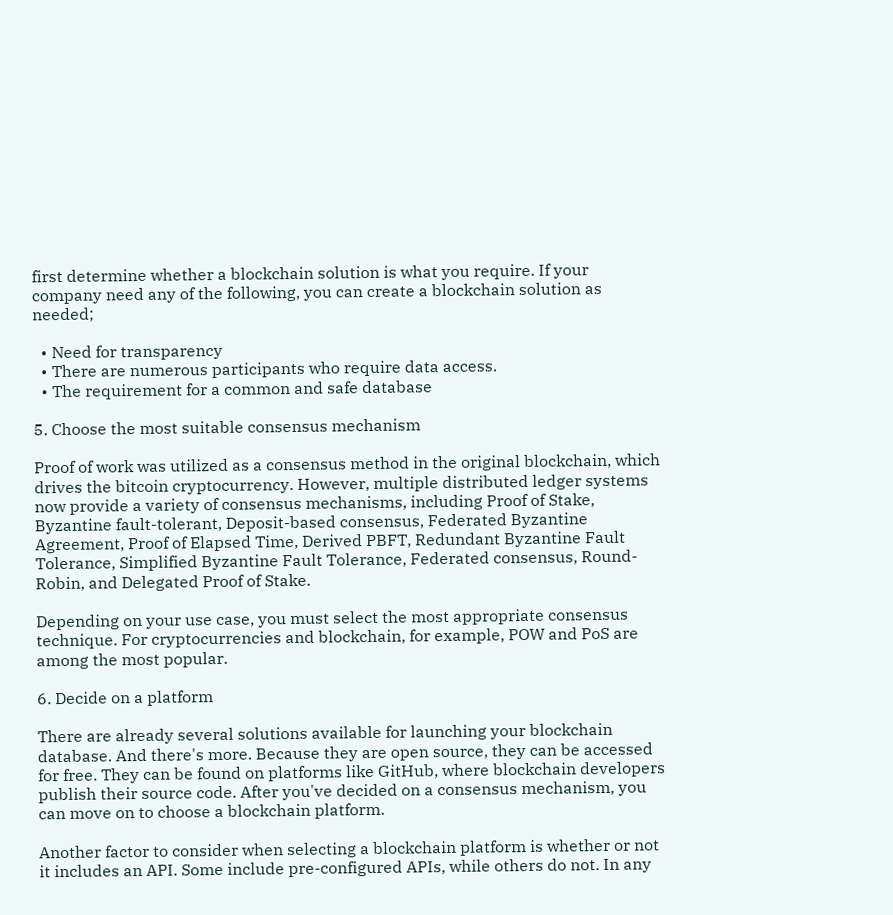first determine whether a blockchain solution is what you require. If your company need any of the following, you can create a blockchain solution as needed;

  • Need for transparency
  • There are numerous participants who require data access.
  • The requirement for a common and safe database

5. Choose the most suitable consensus mechanism

Proof of work was utilized as a consensus method in the original blockchain, which drives the bitcoin cryptocurrency. However, multiple distributed ledger systems now provide a variety of consensus mechanisms, including Proof of Stake, Byzantine fault-tolerant, Deposit-based consensus, Federated Byzantine Agreement, Proof of Elapsed Time, Derived PBFT, Redundant Byzantine Fault Tolerance, Simplified Byzantine Fault Tolerance, Federated consensus, Round-Robin, and Delegated Proof of Stake.

Depending on your use case, you must select the most appropriate consensus technique. For cryptocurrencies and blockchain, for example, POW and PoS are among the most popular.

6. Decide on a platform

There are already several solutions available for launching your blockchain database. And there's more. Because they are open source, they can be accessed for free. They can be found on platforms like GitHub, where blockchain developers publish their source code. After you've decided on a consensus mechanism, you can move on to choose a blockchain platform.

Another factor to consider when selecting a blockchain platform is whether or not it includes an API. Some include pre-configured APIs, while others do not. In any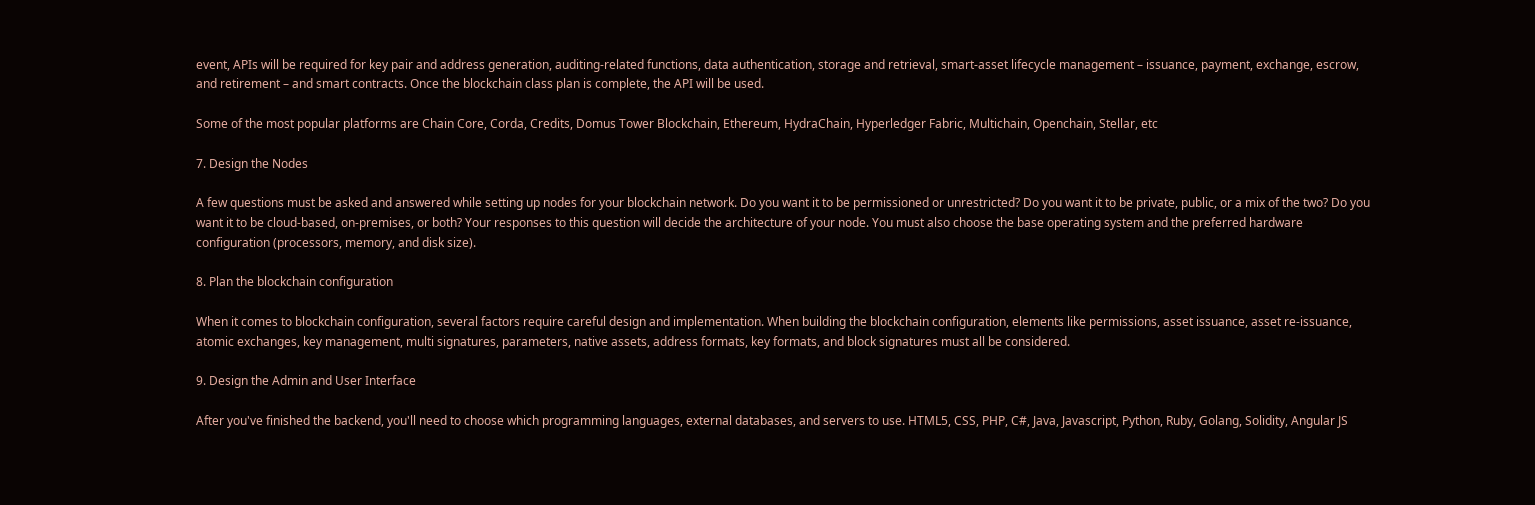event, APIs will be required for key pair and address generation, auditing-related functions, data authentication, storage and retrieval, smart-asset lifecycle management – issuance, payment, exchange, escrow, and retirement – and smart contracts. Once the blockchain class plan is complete, the API will be used.

Some of the most popular platforms are Chain Core, Corda, Credits, Domus Tower Blockchain, Ethereum, HydraChain, Hyperledger Fabric, Multichain, Openchain, Stellar, etc

7. Design the Nodes

A few questions must be asked and answered while setting up nodes for your blockchain network. Do you want it to be permissioned or unrestricted? Do you want it to be private, public, or a mix of the two? Do you want it to be cloud-based, on-premises, or both? Your responses to this question will decide the architecture of your node. You must also choose the base operating system and the preferred hardware configuration (processors, memory, and disk size).

8. Plan the blockchain configuration

When it comes to blockchain configuration, several factors require careful design and implementation. When building the blockchain configuration, elements like permissions, asset issuance, asset re-issuance, atomic exchanges, key management, multi signatures, parameters, native assets, address formats, key formats, and block signatures must all be considered.

9. Design the Admin and User Interface

After you've finished the backend, you'll need to choose which programming languages, external databases, and servers to use. HTML5, CSS, PHP, C#, Java, Javascript, Python, Ruby, Golang, Solidity, Angular JS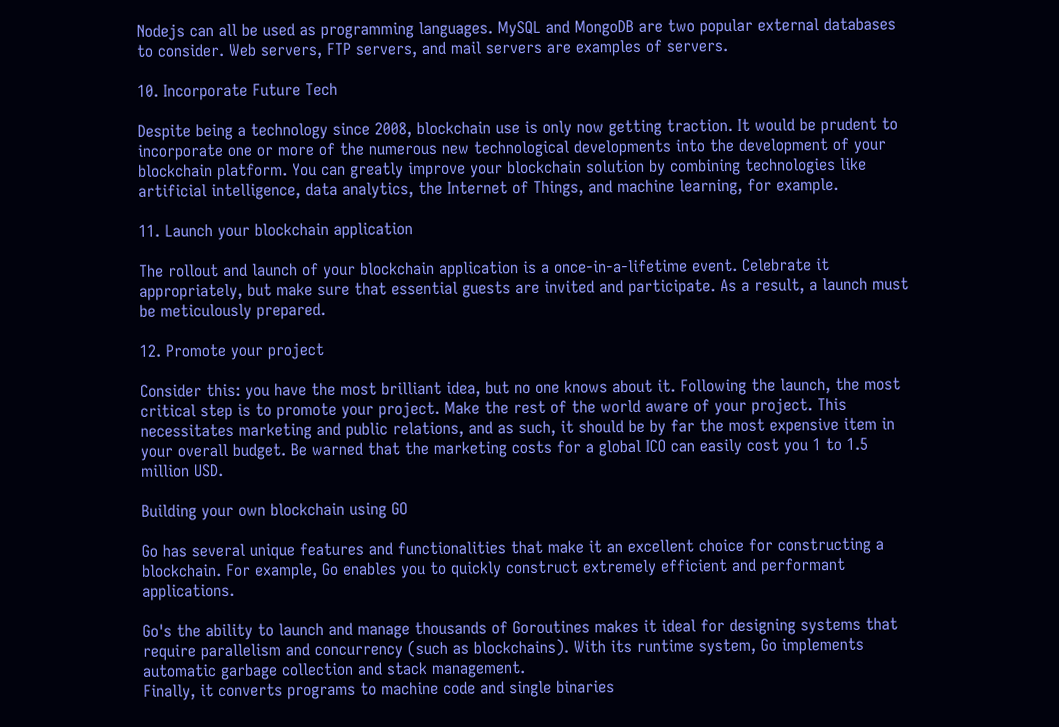Nodejs can all be used as programming languages. MySQL and MongoDB are two popular external databases to consider. Web servers, FTP servers, and mail servers are examples of servers.

10. Incorporate Future Tech

Despite being a technology since 2008, blockchain use is only now getting traction. It would be prudent to incorporate one or more of the numerous new technological developments into the development of your blockchain platform. You can greatly improve your blockchain solution by combining technologies like artificial intelligence, data analytics, the Internet of Things, and machine learning, for example.

11. Launch your blockchain application

The rollout and launch of your blockchain application is a once-in-a-lifetime event. Celebrate it appropriately, but make sure that essential guests are invited and participate. As a result, a launch must be meticulously prepared.

12. Promote your project

Consider this: you have the most brilliant idea, but no one knows about it. Following the launch, the most critical step is to promote your project. Make the rest of the world aware of your project. This necessitates marketing and public relations, and as such, it should be by far the most expensive item in your overall budget. Be warned that the marketing costs for a global ICO can easily cost you 1 to 1.5 million USD.

Building your own blockchain using GO

Go has several unique features and functionalities that make it an excellent choice for constructing a blockchain. For example, Go enables you to quickly construct extremely efficient and performant applications.

Go's the ability to launch and manage thousands of Goroutines makes it ideal for designing systems that require parallelism and concurrency (such as blockchains). With its runtime system, Go implements automatic garbage collection and stack management.
Finally, it converts programs to machine code and single binaries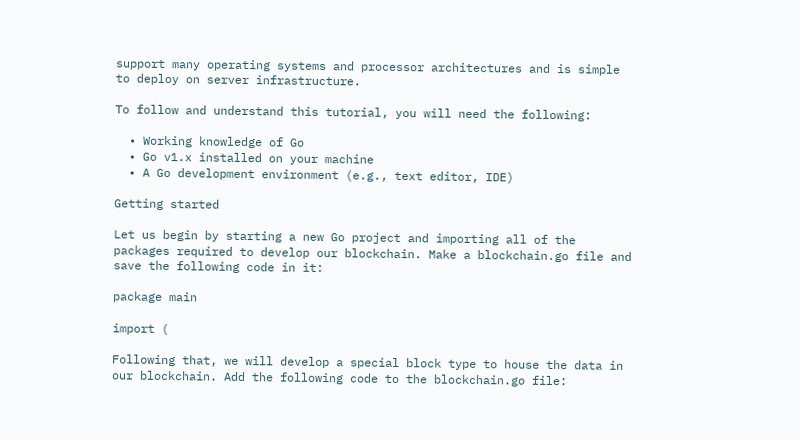support many operating systems and processor architectures and is simple to deploy on server infrastructure.

To follow and understand this tutorial, you will need the following:

  • Working knowledge of Go
  • Go v1.x installed on your machine
  • A Go development environment (e.g., text editor, IDE)

Getting started

Let us begin by starting a new Go project and importing all of the packages required to develop our blockchain. Make a blockchain.go file and save the following code in it:

package main

import (

Following that, we will develop a special block type to house the data in our blockchain. Add the following code to the blockchain.go file: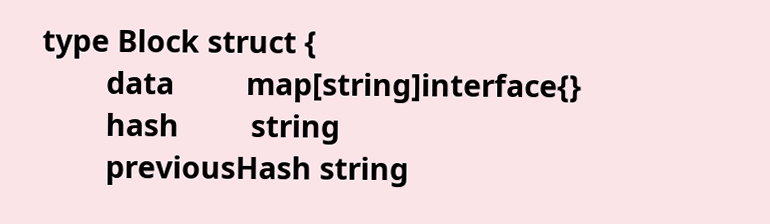type Block struct {
        data         map[string]interface{}
        hash         string
        previousHash string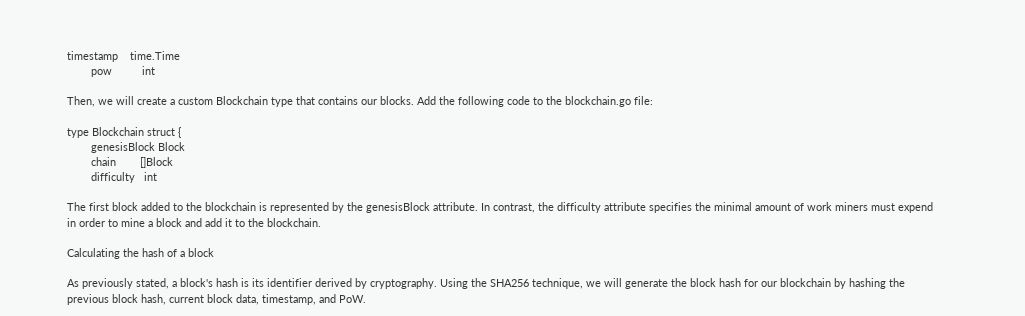timestamp    time.Time
        pow          int

Then, we will create a custom Blockchain type that contains our blocks. Add the following code to the blockchain.go file:

type Blockchain struct {
        genesisBlock Block
        chain        []Block
        difficulty   int

The first block added to the blockchain is represented by the genesisBlock attribute. In contrast, the difficulty attribute specifies the minimal amount of work miners must expend in order to mine a block and add it to the blockchain.

Calculating the hash of a block

As previously stated, a block's hash is its identifier derived by cryptography. Using the SHA256 technique, we will generate the block hash for our blockchain by hashing the previous block hash, current block data, timestamp, and PoW.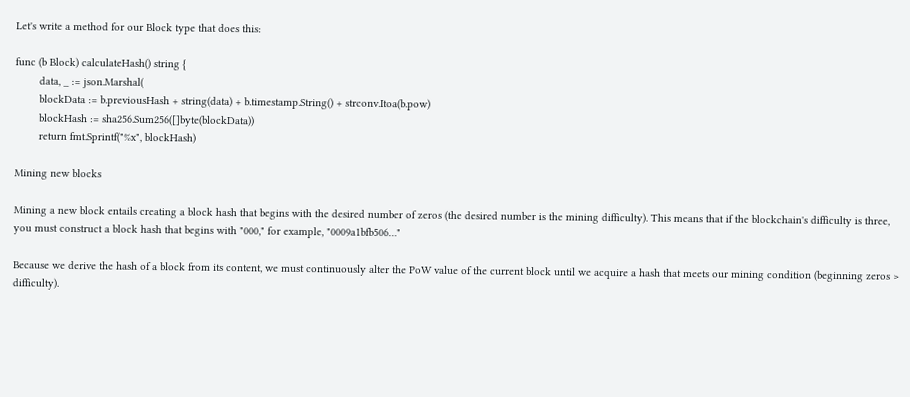Let's write a method for our Block type that does this:

func (b Block) calculateHash() string {
        data, _ := json.Marshal(
        blockData := b.previousHash + string(data) + b.timestamp.String() + strconv.Itoa(b.pow)
        blockHash := sha256.Sum256([]byte(blockData))
        return fmt.Sprintf("%x", blockHash)

Mining new blocks

Mining a new block entails creating a block hash that begins with the desired number of zeros (the desired number is the mining difficulty). This means that if the blockchain's difficulty is three, you must construct a block hash that begins with "000," for example, "0009a1bfb506…"

Because we derive the hash of a block from its content, we must continuously alter the PoW value of the current block until we acquire a hash that meets our mining condition (beginning zeros > difficulty).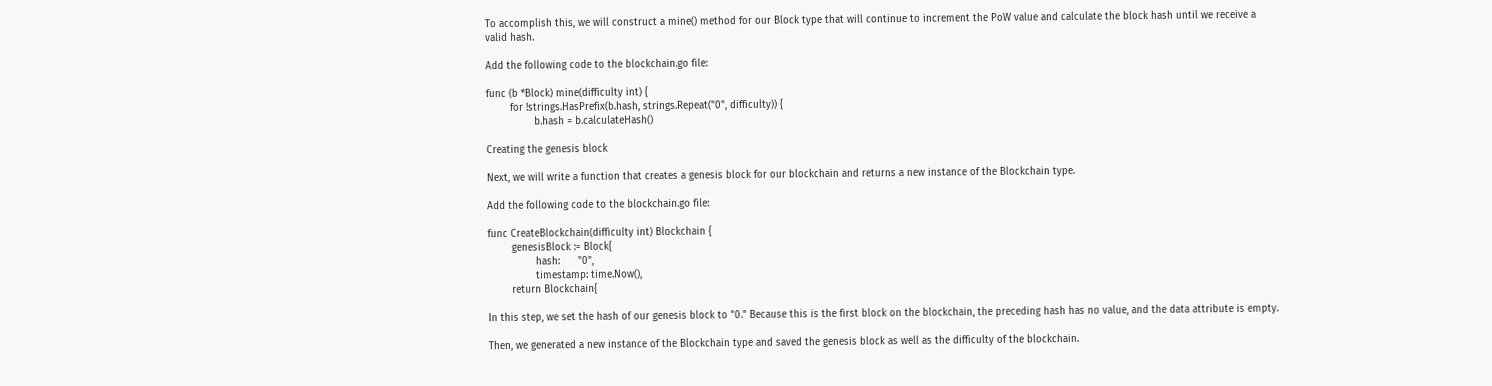To accomplish this, we will construct a mine() method for our Block type that will continue to increment the PoW value and calculate the block hash until we receive a valid hash.

Add the following code to the blockchain.go file:

func (b *Block) mine(difficulty int) {
        for !strings.HasPrefix(b.hash, strings.Repeat("0", difficulty)) {
                b.hash = b.calculateHash()

Creating the genesis block

Next, we will write a function that creates a genesis block for our blockchain and returns a new instance of the Blockchain type.

Add the following code to the blockchain.go file:

func CreateBlockchain(difficulty int) Blockchain {
        genesisBlock := Block{
                hash:      "0",
                timestamp: time.Now(),
        return Blockchain{

In this step, we set the hash of our genesis block to "0." Because this is the first block on the blockchain, the preceding hash has no value, and the data attribute is empty.

Then, we generated a new instance of the Blockchain type and saved the genesis block as well as the difficulty of the blockchain.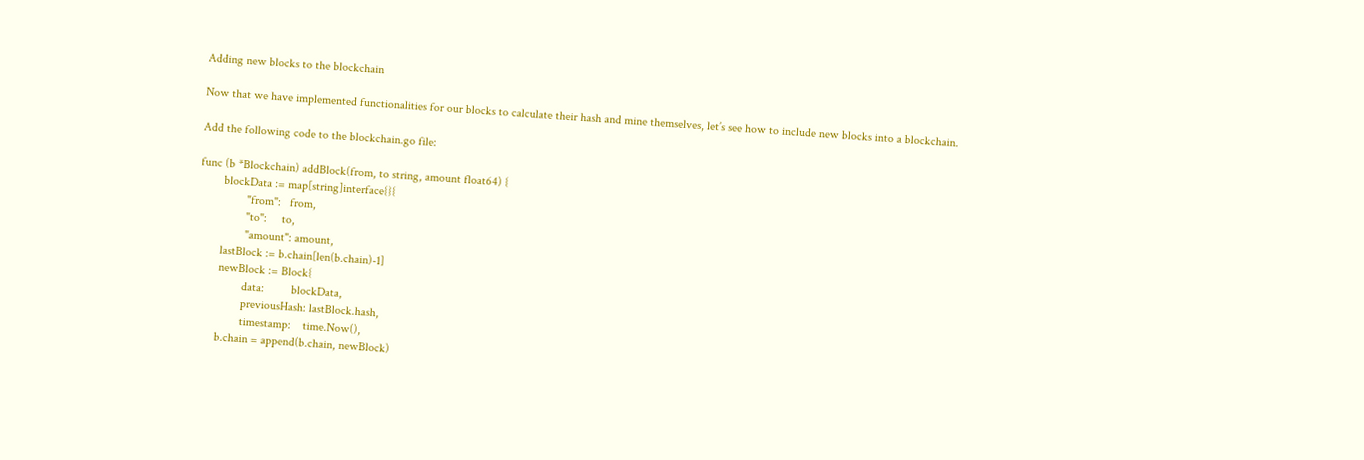Adding new blocks to the blockchain

Now that we have implemented functionalities for our blocks to calculate their hash and mine themselves, let’s see how to include new blocks into a blockchain.

Add the following code to the blockchain.go file:

func (b *Blockchain) addBlock(from, to string, amount float64) {
        blockData := map[string]interface{}{
                "from":   from,
                "to":     to,
                "amount": amount,
        lastBlock := b.chain[len(b.chain)-1]
        newBlock := Block{
                data:         blockData,
                previousHash: lastBlock.hash,
                timestamp:    time.Now(),
        b.chain = append(b.chain, newBlock)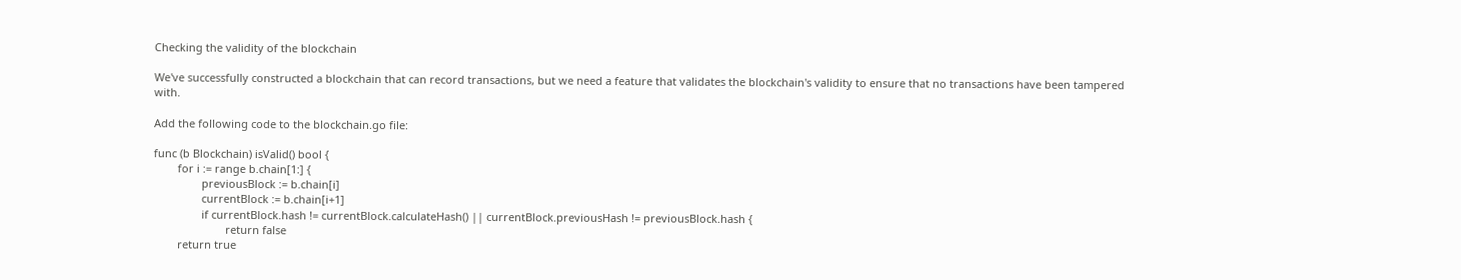Checking the validity of the blockchain

We've successfully constructed a blockchain that can record transactions, but we need a feature that validates the blockchain's validity to ensure that no transactions have been tampered with.

Add the following code to the blockchain.go file:

func (b Blockchain) isValid() bool {
        for i := range b.chain[1:] {
                previousBlock := b.chain[i]
                currentBlock := b.chain[i+1]
                if currentBlock.hash != currentBlock.calculateHash() || currentBlock.previousHash != previousBlock.hash {
                        return false
        return true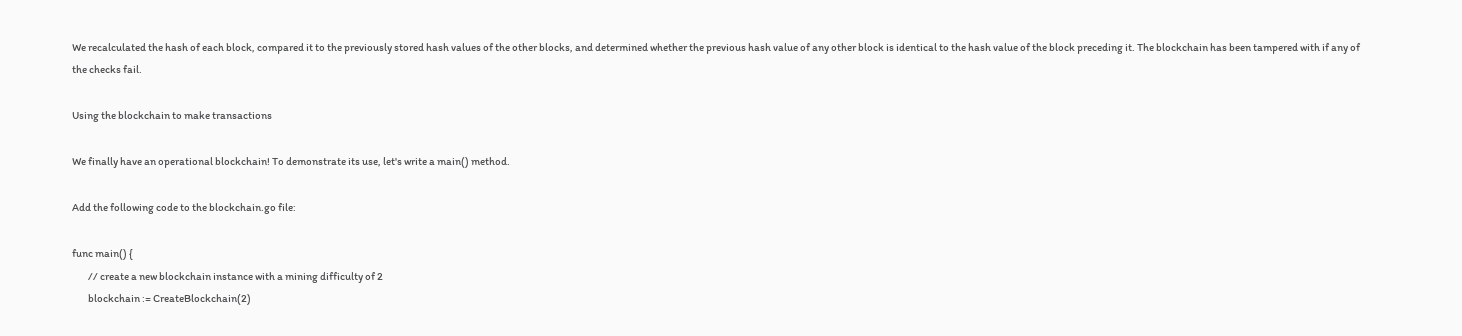We recalculated the hash of each block, compared it to the previously stored hash values of the other blocks, and determined whether the previous hash value of any other block is identical to the hash value of the block preceding it. The blockchain has been tampered with if any of the checks fail.

Using the blockchain to make transactions

We finally have an operational blockchain! To demonstrate its use, let's write a main() method.

Add the following code to the blockchain.go file:

func main() {
        // create a new blockchain instance with a mining difficulty of 2
        blockchain := CreateBlockchain(2)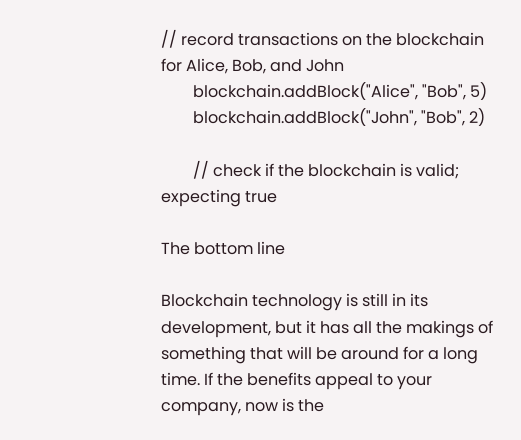// record transactions on the blockchain for Alice, Bob, and John
        blockchain.addBlock("Alice", "Bob", 5)
        blockchain.addBlock("John", "Bob", 2)

        // check if the blockchain is valid; expecting true

The bottom line

Blockchain technology is still in its development, but it has all the makings of something that will be around for a long time. If the benefits appeal to your company, now is the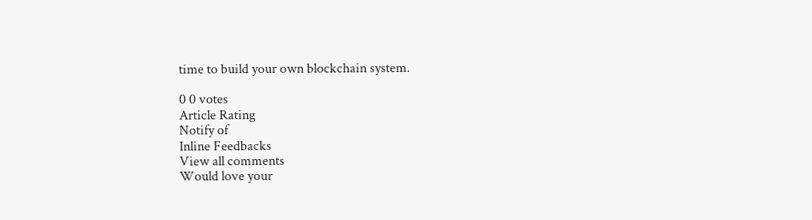time to build your own blockchain system.

0 0 votes
Article Rating
Notify of
Inline Feedbacks
View all comments
Would love your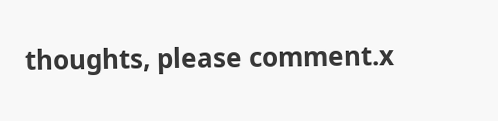thoughts, please comment.x